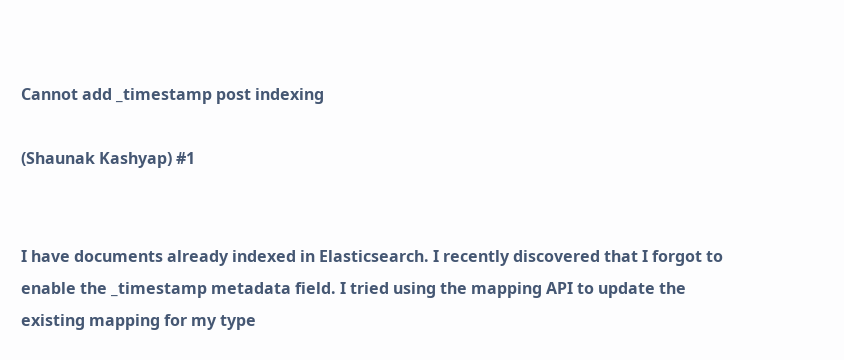Cannot add _timestamp post indexing

(Shaunak Kashyap) #1


I have documents already indexed in Elasticsearch. I recently discovered that I forgot to enable the _timestamp metadata field. I tried using the mapping API to update the existing mapping for my type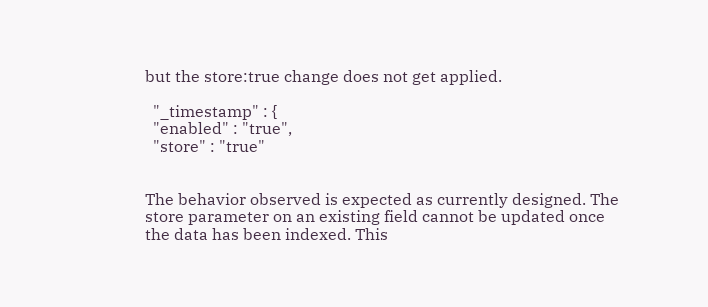but the store:true change does not get applied.

  "_timestamp" : {
  "enabled" : "true",
  "store" : "true"


The behavior observed is expected as currently designed. The store parameter on an existing field cannot be updated once the data has been indexed. This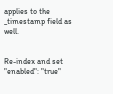applies to the _timestamp field as well.


Re-index and set "enabled": "true"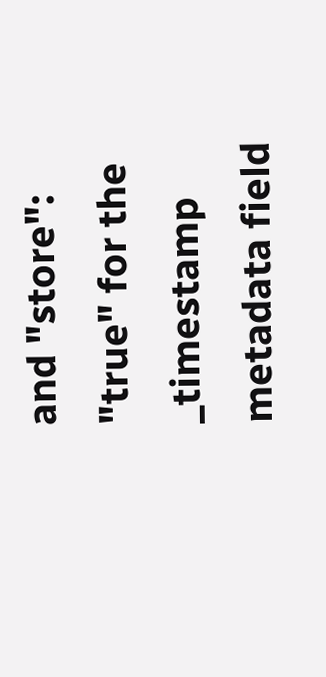and "store": "true" for the _timestamp metadata field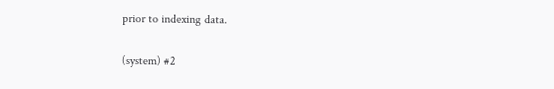prior to indexing data.

(system) #2